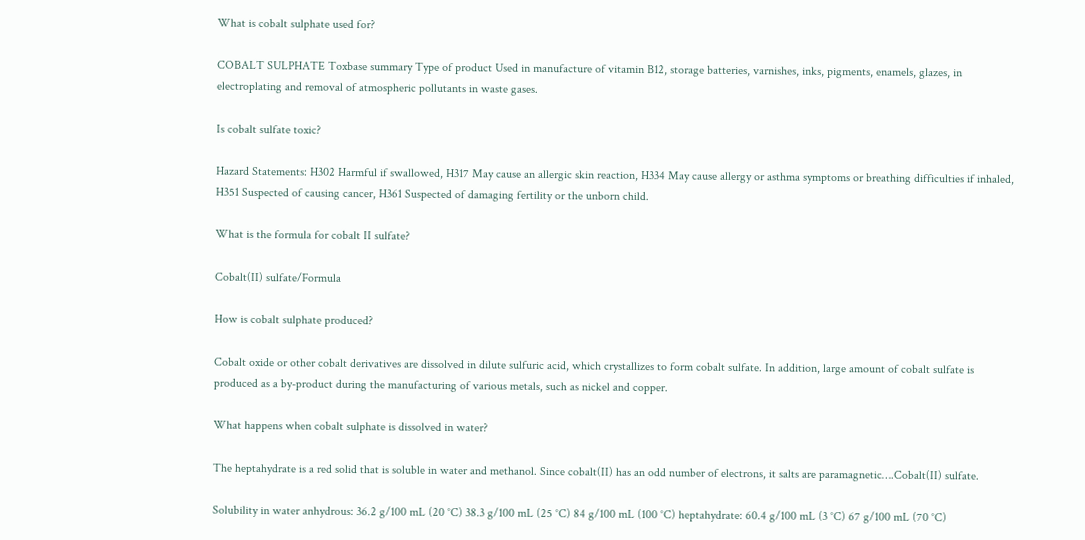What is cobalt sulphate used for?

COBALT SULPHATE Toxbase summary Type of product Used in manufacture of vitamin B12, storage batteries, varnishes, inks, pigments, enamels, glazes, in electroplating and removal of atmospheric pollutants in waste gases.

Is cobalt sulfate toxic?

Hazard Statements: H302 Harmful if swallowed, H317 May cause an allergic skin reaction, H334 May cause allergy or asthma symptoms or breathing difficulties if inhaled, H351 Suspected of causing cancer, H361 Suspected of damaging fertility or the unborn child.

What is the formula for cobalt II sulfate?

Cobalt(II) sulfate/Formula

How is cobalt sulphate produced?

Cobalt oxide or other cobalt derivatives are dissolved in dilute sulfuric acid, which crystallizes to form cobalt sulfate. In addition, large amount of cobalt sulfate is produced as a by-product during the manufacturing of various metals, such as nickel and copper.

What happens when cobalt sulphate is dissolved in water?

The heptahydrate is a red solid that is soluble in water and methanol. Since cobalt(II) has an odd number of electrons, it salts are paramagnetic….Cobalt(II) sulfate.

Solubility in water anhydrous: 36.2 g/100 mL (20 °C) 38.3 g/100 mL (25 °C) 84 g/100 mL (100 °C) heptahydrate: 60.4 g/100 mL (3 °C) 67 g/100 mL (70 °C)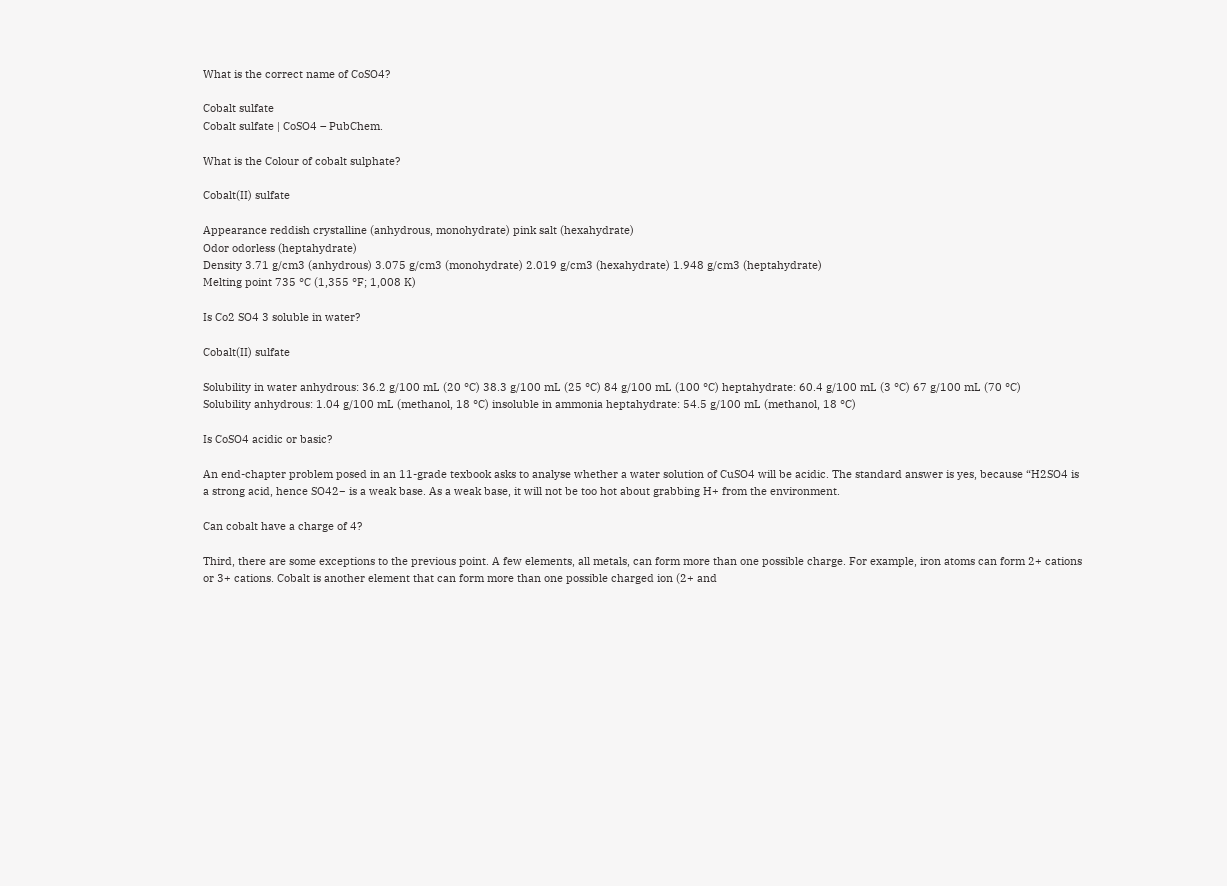What is the correct name of CoSO4?

Cobalt sulfate
Cobalt sulfate | CoSO4 – PubChem.

What is the Colour of cobalt sulphate?

Cobalt(II) sulfate

Appearance reddish crystalline (anhydrous, monohydrate) pink salt (hexahydrate)
Odor odorless (heptahydrate)
Density 3.71 g/cm3 (anhydrous) 3.075 g/cm3 (monohydrate) 2.019 g/cm3 (hexahydrate) 1.948 g/cm3 (heptahydrate)
Melting point 735 °C (1,355 °F; 1,008 K)

Is Co2 SO4 3 soluble in water?

Cobalt(II) sulfate

Solubility in water anhydrous: 36.2 g/100 mL (20 °C) 38.3 g/100 mL (25 °C) 84 g/100 mL (100 °C) heptahydrate: 60.4 g/100 mL (3 °C) 67 g/100 mL (70 °C)
Solubility anhydrous: 1.04 g/100 mL (methanol, 18 °C) insoluble in ammonia heptahydrate: 54.5 g/100 mL (methanol, 18 °C)

Is CoSO4 acidic or basic?

An end-chapter problem posed in an 11-grade texbook asks to analyse whether a water solution of CuSO4 will be acidic. The standard answer is yes, because “H2SO4 is a strong acid, hence SO42− is a weak base. As a weak base, it will not be too hot about grabbing H+ from the environment.

Can cobalt have a charge of 4?

Third, there are some exceptions to the previous point. A few elements, all metals, can form more than one possible charge. For example, iron atoms can form 2+ cations or 3+ cations. Cobalt is another element that can form more than one possible charged ion (2+ and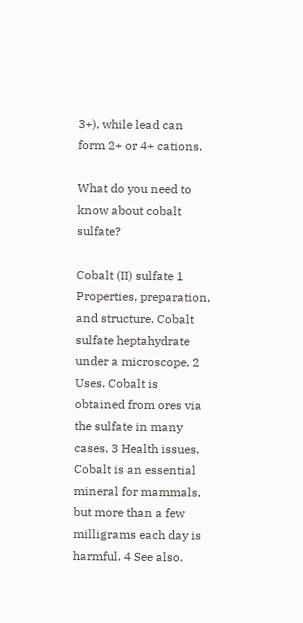3+), while lead can form 2+ or 4+ cations.

What do you need to know about cobalt sulfate?

Cobalt (II) sulfate 1 Properties, preparation, and structure. Cobalt sulfate heptahydrate under a microscope. 2 Uses. Cobalt is obtained from ores via the sulfate in many cases. 3 Health issues. Cobalt is an essential mineral for mammals, but more than a few milligrams each day is harmful. 4 See also.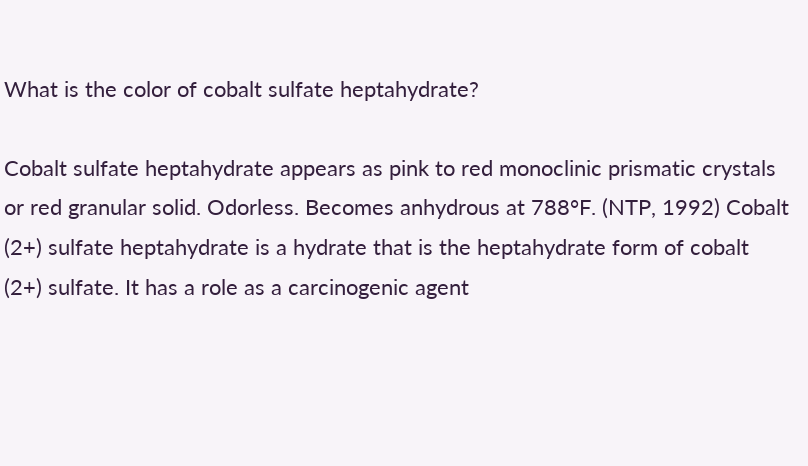What is the color of cobalt sulfate heptahydrate?

Cobalt sulfate heptahydrate appears as pink to red monoclinic prismatic crystals or red granular solid. Odorless. Becomes anhydrous at 788°F. (NTP, 1992) Cobalt (2+) sulfate heptahydrate is a hydrate that is the heptahydrate form of cobalt (2+) sulfate. It has a role as a carcinogenic agent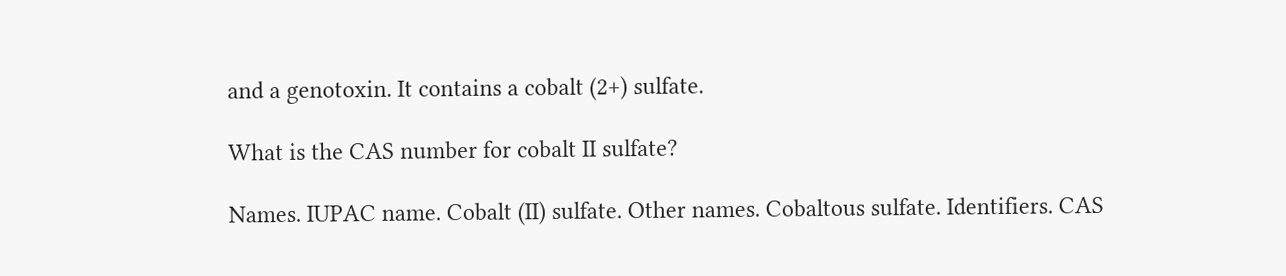and a genotoxin. It contains a cobalt (2+) sulfate.

What is the CAS number for cobalt II sulfate?

Names. IUPAC name. Cobalt (II) sulfate. Other names. Cobaltous sulfate. Identifiers. CAS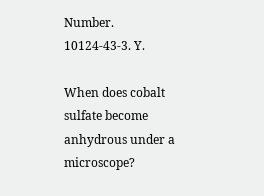Number. 10124-43-3. Y.

When does cobalt sulfate become anhydrous under a microscope?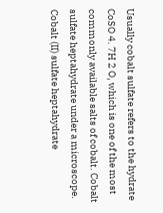Usually cobalt sulfate refers to the hydrate CoSO 4. 7H 2 O, which is one of the most commonly available salts of cobalt. Cobalt sulfate heptahydrate under a microscope. Cobalt (II) sulfate heptahydrate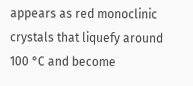appears as red monoclinic crystals that liquefy around 100 °C and become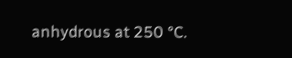anhydrous at 250 °C.